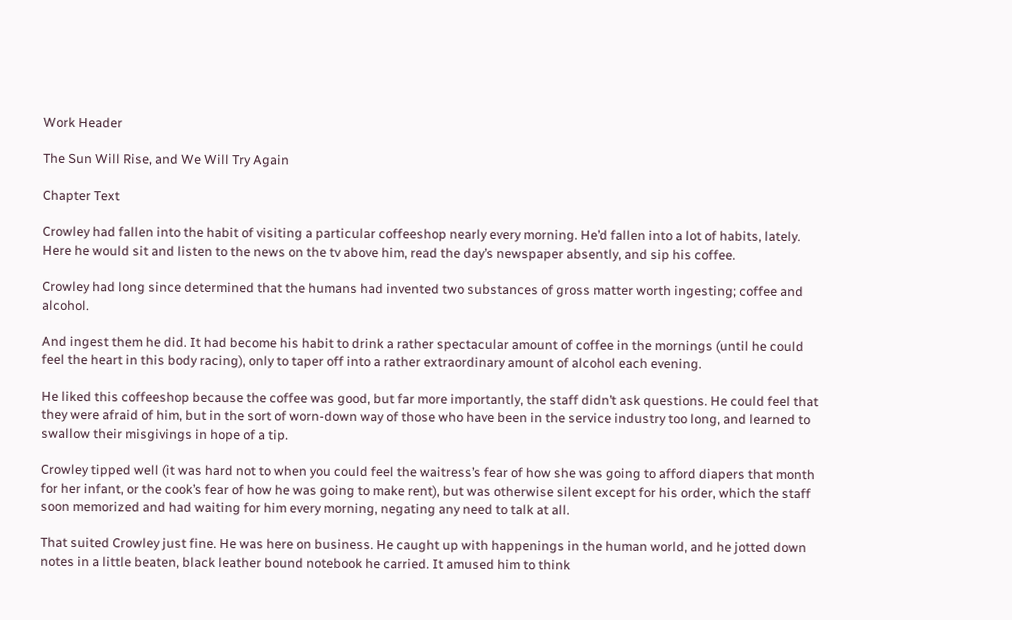Work Header

The Sun Will Rise, and We Will Try Again

Chapter Text

Crowley had fallen into the habit of visiting a particular coffeeshop nearly every morning. He’d fallen into a lot of habits, lately. Here he would sit and listen to the news on the tv above him, read the day’s newspaper absently, and sip his coffee.

Crowley had long since determined that the humans had invented two substances of gross matter worth ingesting; coffee and alcohol.

And ingest them he did. It had become his habit to drink a rather spectacular amount of coffee in the mornings (until he could feel the heart in this body racing), only to taper off into a rather extraordinary amount of alcohol each evening.

He liked this coffeeshop because the coffee was good, but far more importantly, the staff didn’t ask questions. He could feel that they were afraid of him, but in the sort of worn-down way of those who have been in the service industry too long, and learned to swallow their misgivings in hope of a tip.

Crowley tipped well (it was hard not to when you could feel the waitress’s fear of how she was going to afford diapers that month for her infant, or the cook’s fear of how he was going to make rent), but was otherwise silent except for his order, which the staff soon memorized and had waiting for him every morning, negating any need to talk at all.

That suited Crowley just fine. He was here on business. He caught up with happenings in the human world, and he jotted down notes in a little beaten, black leather bound notebook he carried. It amused him to think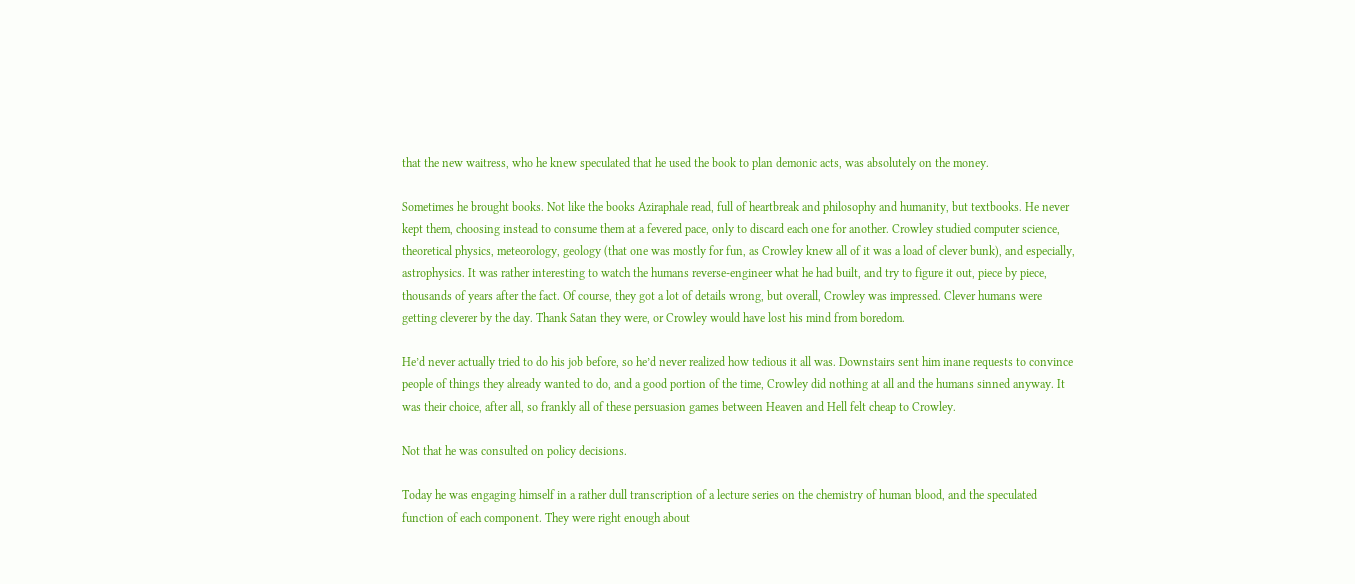that the new waitress, who he knew speculated that he used the book to plan demonic acts, was absolutely on the money.

Sometimes he brought books. Not like the books Aziraphale read, full of heartbreak and philosophy and humanity, but textbooks. He never kept them, choosing instead to consume them at a fevered pace, only to discard each one for another. Crowley studied computer science, theoretical physics, meteorology, geology (that one was mostly for fun, as Crowley knew all of it was a load of clever bunk), and especially, astrophysics. It was rather interesting to watch the humans reverse-engineer what he had built, and try to figure it out, piece by piece, thousands of years after the fact. Of course, they got a lot of details wrong, but overall, Crowley was impressed. Clever humans were getting cleverer by the day. Thank Satan they were, or Crowley would have lost his mind from boredom.

He’d never actually tried to do his job before, so he’d never realized how tedious it all was. Downstairs sent him inane requests to convince people of things they already wanted to do, and a good portion of the time, Crowley did nothing at all and the humans sinned anyway. It was their choice, after all, so frankly all of these persuasion games between Heaven and Hell felt cheap to Crowley.

Not that he was consulted on policy decisions.

Today he was engaging himself in a rather dull transcription of a lecture series on the chemistry of human blood, and the speculated function of each component. They were right enough about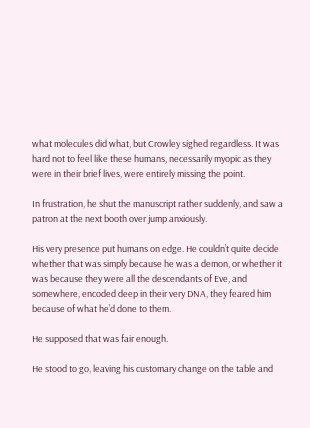what molecules did what, but Crowley sighed regardless. It was hard not to feel like these humans, necessarily myopic as they were in their brief lives, were entirely missing the point.

In frustration, he shut the manuscript rather suddenly, and saw a patron at the next booth over jump anxiously.

His very presence put humans on edge. He couldn’t quite decide whether that was simply because he was a demon, or whether it was because they were all the descendants of Eve, and somewhere, encoded deep in their very DNA, they feared him because of what he’d done to them.

He supposed that was fair enough.

He stood to go, leaving his customary change on the table and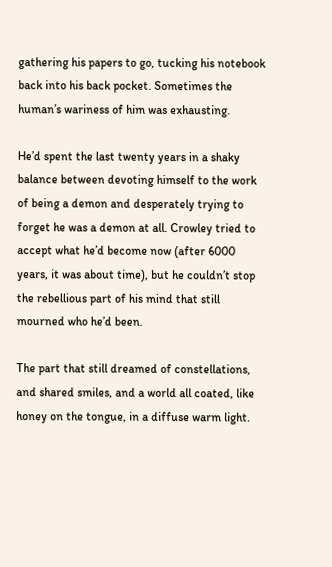gathering his papers to go, tucking his notebook back into his back pocket. Sometimes the human’s wariness of him was exhausting.

He’d spent the last twenty years in a shaky balance between devoting himself to the work of being a demon and desperately trying to forget he was a demon at all. Crowley tried to accept what he’d become now (after 6000 years, it was about time), but he couldn’t stop the rebellious part of his mind that still mourned who he’d been.

The part that still dreamed of constellations, and shared smiles, and a world all coated, like honey on the tongue, in a diffuse warm light.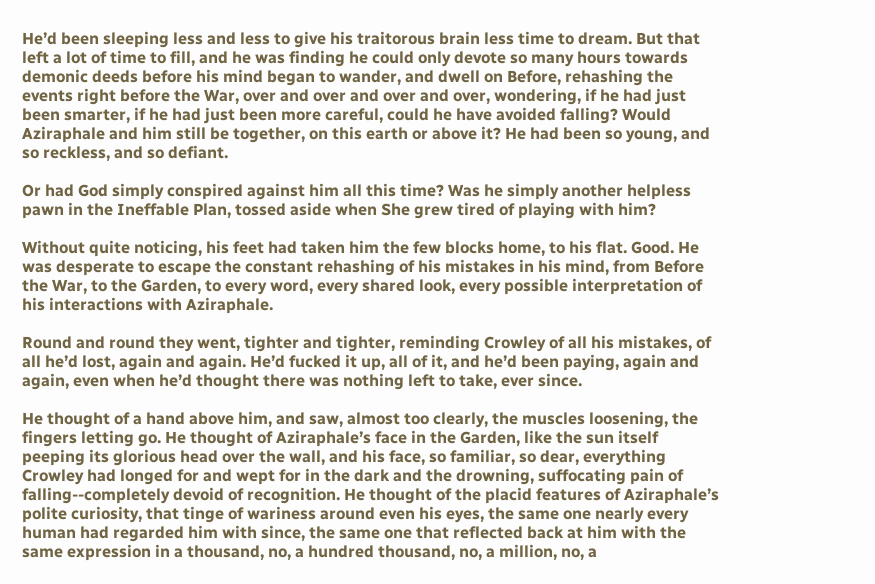He’d been sleeping less and less to give his traitorous brain less time to dream. But that left a lot of time to fill, and he was finding he could only devote so many hours towards demonic deeds before his mind began to wander, and dwell on Before, rehashing the events right before the War, over and over and over and over, wondering, if he had just been smarter, if he had just been more careful, could he have avoided falling? Would Aziraphale and him still be together, on this earth or above it? He had been so young, and so reckless, and so defiant.

Or had God simply conspired against him all this time? Was he simply another helpless pawn in the Ineffable Plan, tossed aside when She grew tired of playing with him?

Without quite noticing, his feet had taken him the few blocks home, to his flat. Good. He was desperate to escape the constant rehashing of his mistakes in his mind, from Before the War, to the Garden, to every word, every shared look, every possible interpretation of his interactions with Aziraphale.

Round and round they went, tighter and tighter, reminding Crowley of all his mistakes, of all he’d lost, again and again. He’d fucked it up, all of it, and he’d been paying, again and again, even when he’d thought there was nothing left to take, ever since.

He thought of a hand above him, and saw, almost too clearly, the muscles loosening, the fingers letting go. He thought of Aziraphale’s face in the Garden, like the sun itself peeping its glorious head over the wall, and his face, so familiar, so dear, everything Crowley had longed for and wept for in the dark and the drowning, suffocating pain of falling--completely devoid of recognition. He thought of the placid features of Aziraphale’s polite curiosity, that tinge of wariness around even his eyes, the same one nearly every human had regarded him with since, the same one that reflected back at him with the same expression in a thousand, no, a hundred thousand, no, a million, no, a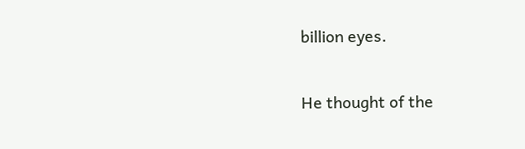billion eyes.

He thought of the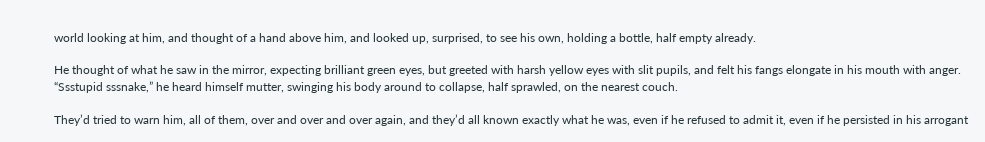world looking at him, and thought of a hand above him, and looked up, surprised, to see his own, holding a bottle, half empty already.

He thought of what he saw in the mirror, expecting brilliant green eyes, but greeted with harsh yellow eyes with slit pupils, and felt his fangs elongate in his mouth with anger. “Ssstupid sssnake,” he heard himself mutter, swinging his body around to collapse, half sprawled, on the nearest couch.

They’d tried to warn him, all of them, over and over and over again, and they’d all known exactly what he was, even if he refused to admit it, even if he persisted in his arrogant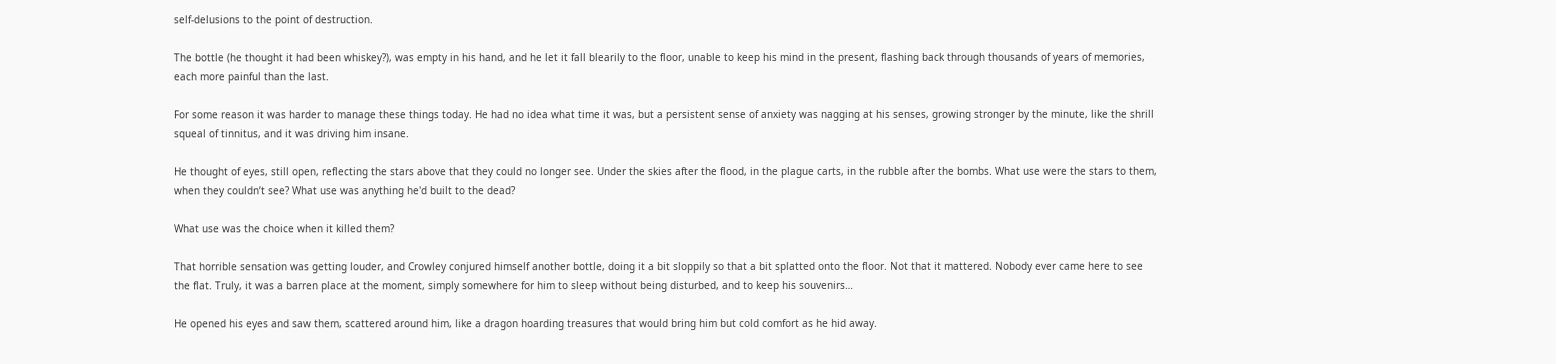self-delusions to the point of destruction.

The bottle (he thought it had been whiskey?), was empty in his hand, and he let it fall blearily to the floor, unable to keep his mind in the present, flashing back through thousands of years of memories, each more painful than the last.

For some reason it was harder to manage these things today. He had no idea what time it was, but a persistent sense of anxiety was nagging at his senses, growing stronger by the minute, like the shrill squeal of tinnitus, and it was driving him insane.

He thought of eyes, still open, reflecting the stars above that they could no longer see. Under the skies after the flood, in the plague carts, in the rubble after the bombs. What use were the stars to them, when they couldn’t see? What use was anything he'd built to the dead?

What use was the choice when it killed them?

That horrible sensation was getting louder, and Crowley conjured himself another bottle, doing it a bit sloppily so that a bit splatted onto the floor. Not that it mattered. Nobody ever came here to see the flat. Truly, it was a barren place at the moment, simply somewhere for him to sleep without being disturbed, and to keep his souvenirs…

He opened his eyes and saw them, scattered around him, like a dragon hoarding treasures that would bring him but cold comfort as he hid away.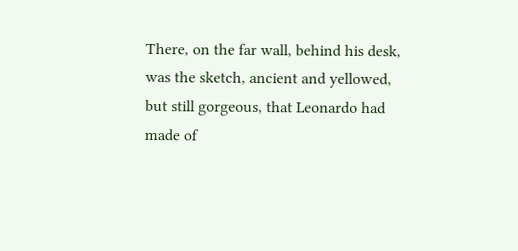There, on the far wall, behind his desk, was the sketch, ancient and yellowed, but still gorgeous, that Leonardo had made of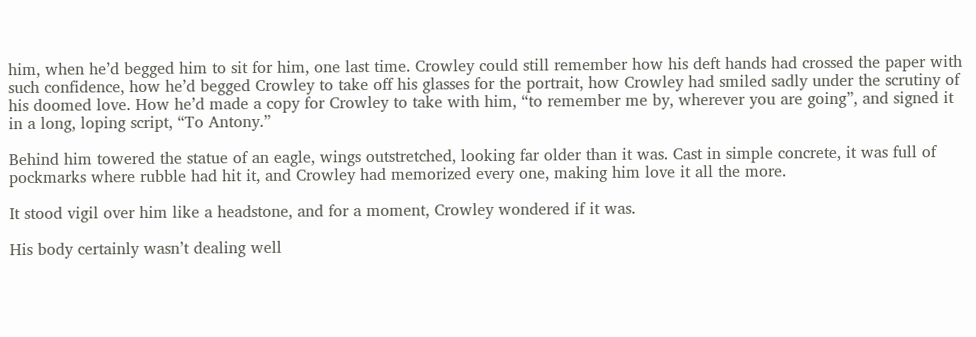him, when he’d begged him to sit for him, one last time. Crowley could still remember how his deft hands had crossed the paper with such confidence, how he’d begged Crowley to take off his glasses for the portrait, how Crowley had smiled sadly under the scrutiny of his doomed love. How he’d made a copy for Crowley to take with him, “to remember me by, wherever you are going”, and signed it in a long, loping script, “To Antony.”

Behind him towered the statue of an eagle, wings outstretched, looking far older than it was. Cast in simple concrete, it was full of pockmarks where rubble had hit it, and Crowley had memorized every one, making him love it all the more.

It stood vigil over him like a headstone, and for a moment, Crowley wondered if it was.

His body certainly wasn’t dealing well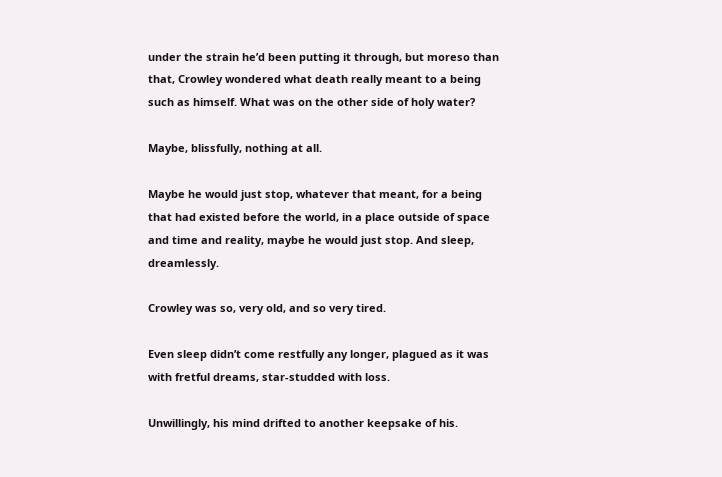under the strain he’d been putting it through, but moreso than that, Crowley wondered what death really meant to a being such as himself. What was on the other side of holy water?

Maybe, blissfully, nothing at all.

Maybe he would just stop, whatever that meant, for a being that had existed before the world, in a place outside of space and time and reality, maybe he would just stop. And sleep, dreamlessly.

Crowley was so, very old, and so very tired.

Even sleep didn’t come restfully any longer, plagued as it was with fretful dreams, star-studded with loss.

Unwillingly, his mind drifted to another keepsake of his.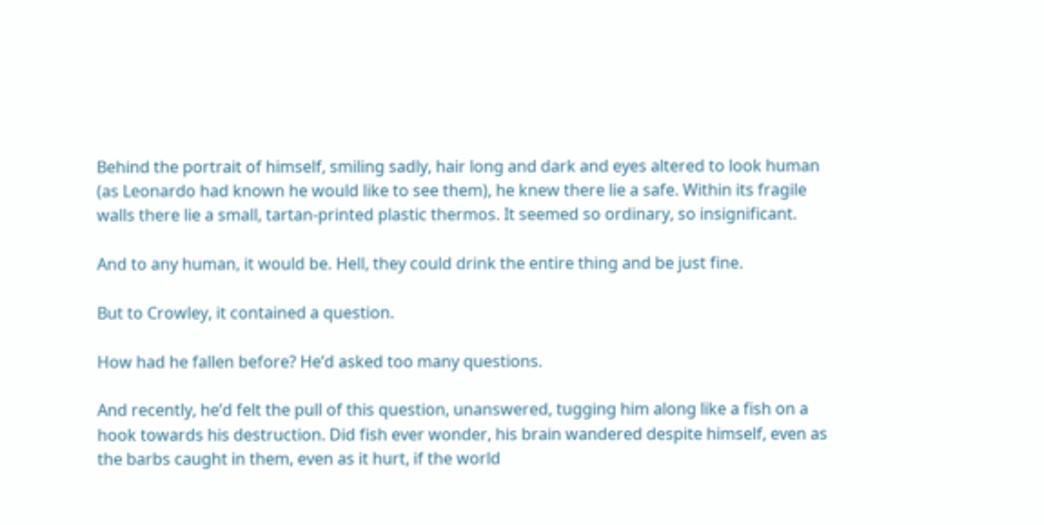Behind the portrait of himself, smiling sadly, hair long and dark and eyes altered to look human (as Leonardo had known he would like to see them), he knew there lie a safe. Within its fragile walls there lie a small, tartan-printed plastic thermos. It seemed so ordinary, so insignificant.

And to any human, it would be. Hell, they could drink the entire thing and be just fine.

But to Crowley, it contained a question.

How had he fallen before? He’d asked too many questions.

And recently, he’d felt the pull of this question, unanswered, tugging him along like a fish on a hook towards his destruction. Did fish ever wonder, his brain wandered despite himself, even as the barbs caught in them, even as it hurt, if the world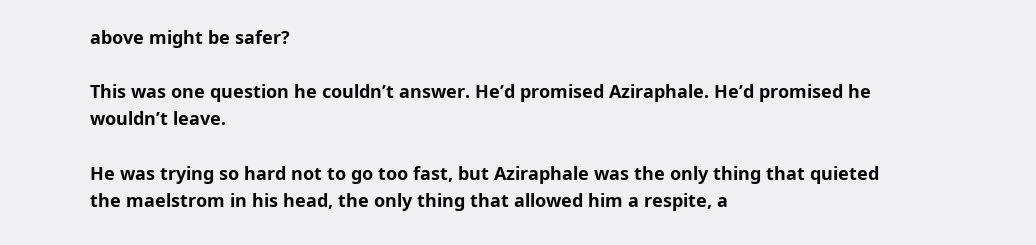above might be safer?

This was one question he couldn’t answer. He’d promised Aziraphale. He’d promised he wouldn’t leave.

He was trying so hard not to go too fast, but Aziraphale was the only thing that quieted the maelstrom in his head, the only thing that allowed him a respite, a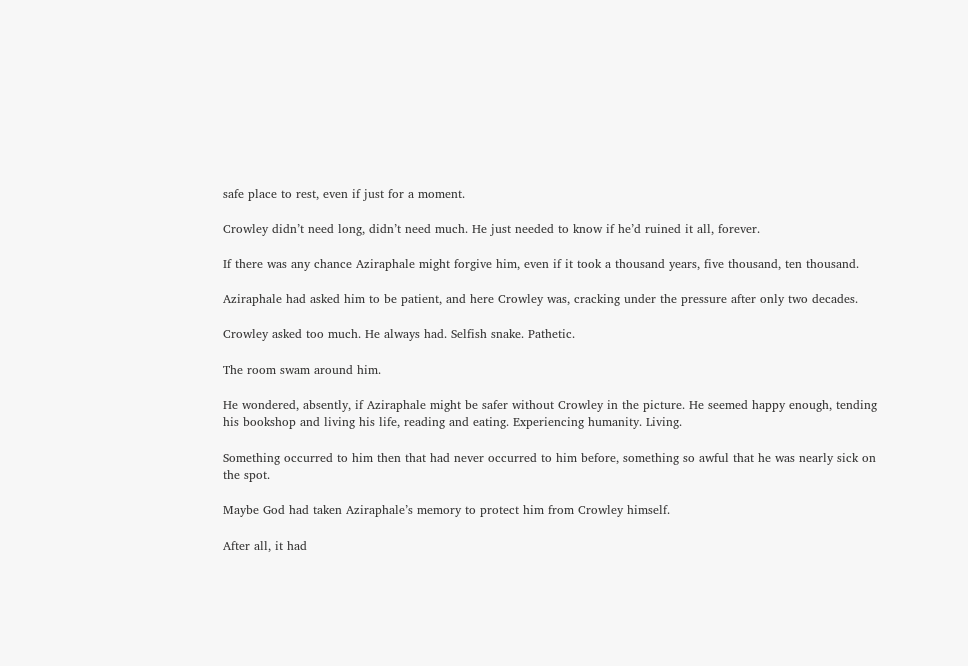safe place to rest, even if just for a moment.

Crowley didn’t need long, didn’t need much. He just needed to know if he’d ruined it all, forever.

If there was any chance Aziraphale might forgive him, even if it took a thousand years, five thousand, ten thousand.

Aziraphale had asked him to be patient, and here Crowley was, cracking under the pressure after only two decades.

Crowley asked too much. He always had. Selfish snake. Pathetic.

The room swam around him.

He wondered, absently, if Aziraphale might be safer without Crowley in the picture. He seemed happy enough, tending his bookshop and living his life, reading and eating. Experiencing humanity. Living.

Something occurred to him then that had never occurred to him before, something so awful that he was nearly sick on the spot.

Maybe God had taken Aziraphale’s memory to protect him from Crowley himself.

After all, it had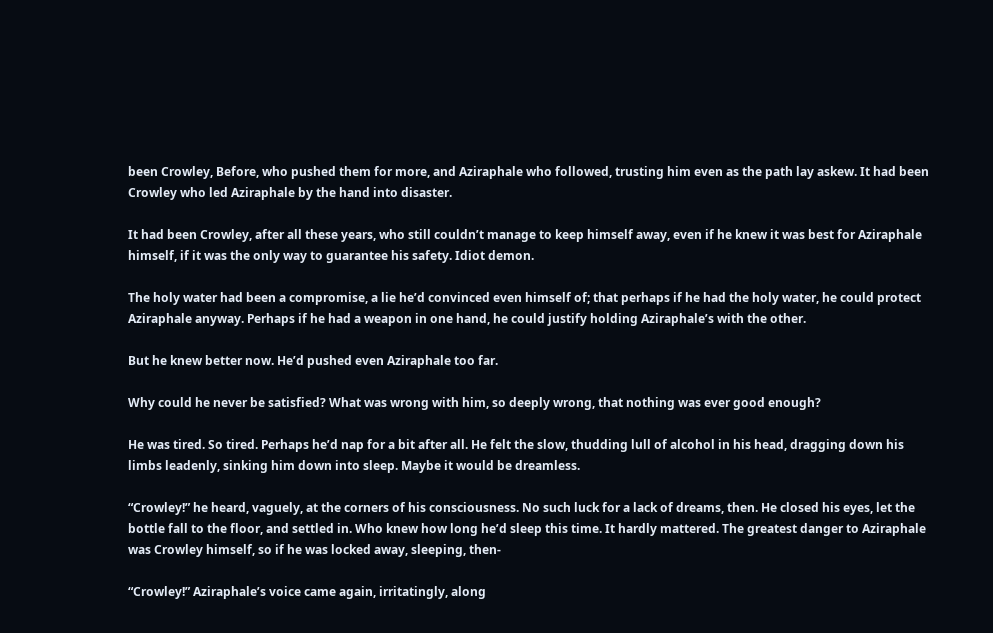been Crowley, Before, who pushed them for more, and Aziraphale who followed, trusting him even as the path lay askew. It had been Crowley who led Aziraphale by the hand into disaster.

It had been Crowley, after all these years, who still couldn’t manage to keep himself away, even if he knew it was best for Aziraphale himself, if it was the only way to guarantee his safety. Idiot demon.

The holy water had been a compromise, a lie he’d convinced even himself of; that perhaps if he had the holy water, he could protect Aziraphale anyway. Perhaps if he had a weapon in one hand, he could justify holding Aziraphale’s with the other.

But he knew better now. He’d pushed even Aziraphale too far.

Why could he never be satisfied? What was wrong with him, so deeply wrong, that nothing was ever good enough?

He was tired. So tired. Perhaps he’d nap for a bit after all. He felt the slow, thudding lull of alcohol in his head, dragging down his limbs leadenly, sinking him down into sleep. Maybe it would be dreamless.

“Crowley!” he heard, vaguely, at the corners of his consciousness. No such luck for a lack of dreams, then. He closed his eyes, let the bottle fall to the floor, and settled in. Who knew how long he’d sleep this time. It hardly mattered. The greatest danger to Aziraphale was Crowley himself, so if he was locked away, sleeping, then-

“Crowley!” Aziraphale’s voice came again, irritatingly, along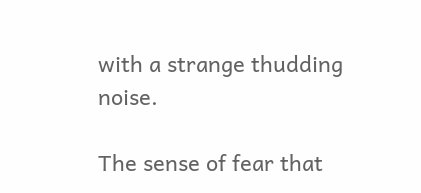with a strange thudding noise.

The sense of fear that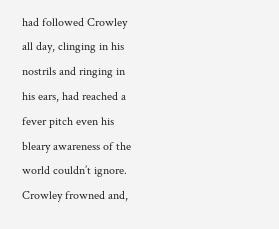had followed Crowley all day, clinging in his nostrils and ringing in his ears, had reached a fever pitch even his bleary awareness of the world couldn’t ignore. Crowley frowned and,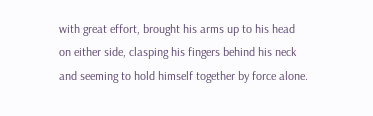with great effort, brought his arms up to his head on either side, clasping his fingers behind his neck and seeming to hold himself together by force alone.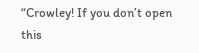“Crowley! If you don’t open this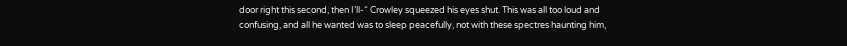door right this second, then I’ll-“ Crowley squeezed his eyes shut. This was all too loud and confusing, and all he wanted was to sleep peacefully, not with these spectres haunting him,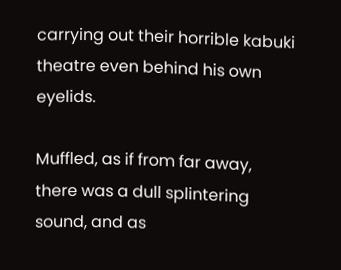carrying out their horrible kabuki theatre even behind his own eyelids.

Muffled, as if from far away, there was a dull splintering sound, and as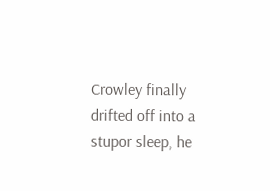Crowley finally drifted off into a stupor sleep, he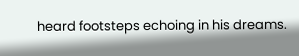heard footsteps echoing in his dreams.